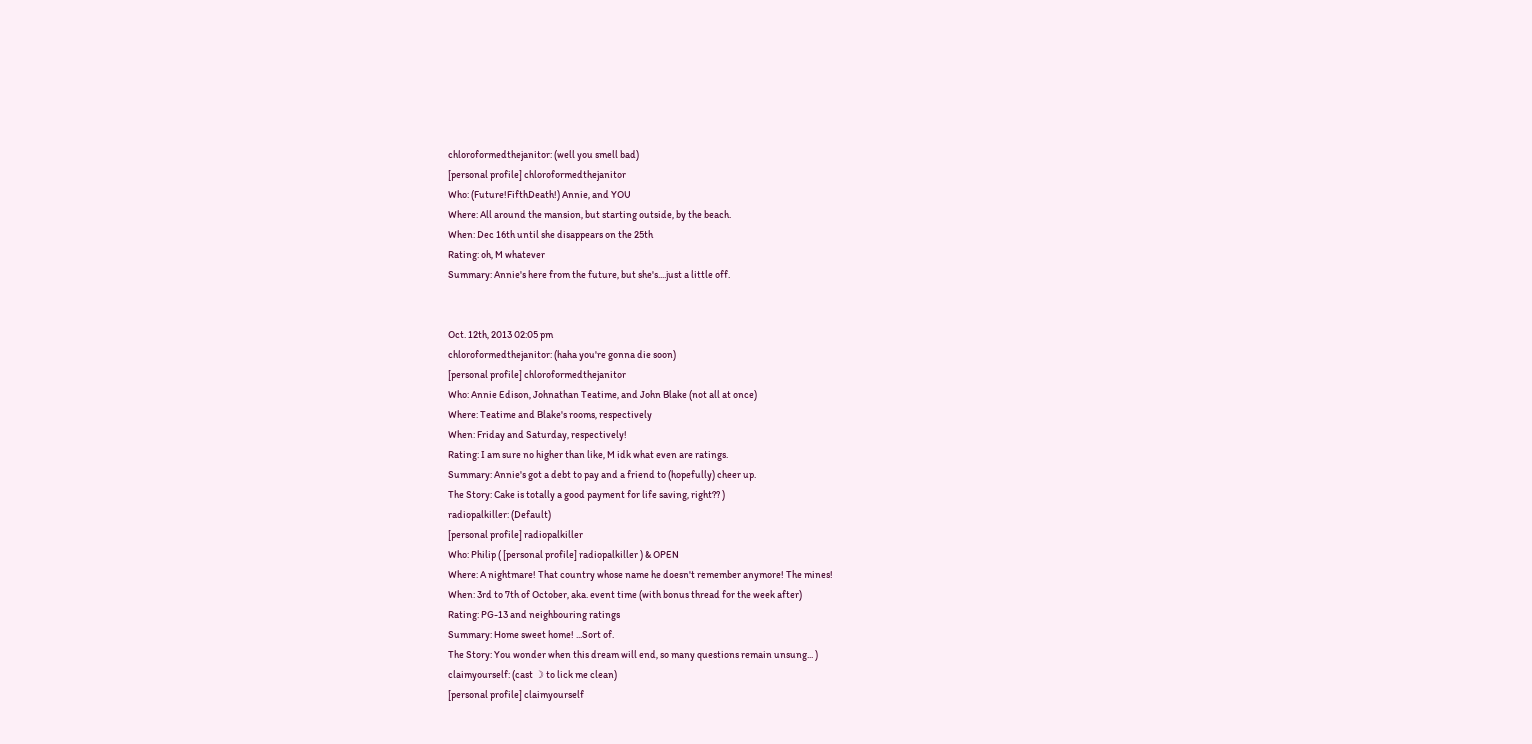chloroformedthejanitor: (well you smell bad)
[personal profile] chloroformedthejanitor
Who: (Future!FifthDeath!) Annie, and YOU
Where: All around the mansion, but starting outside, by the beach.
When: Dec 16th until she disappears on the 25th
Rating: oh, M whatever
Summary: Annie's here from the future, but she's....just a little off.


Oct. 12th, 2013 02:05 pm
chloroformedthejanitor: (haha you're gonna die soon)
[personal profile] chloroformedthejanitor
Who: Annie Edison, Johnathan Teatime, and John Blake (not all at once)
Where: Teatime and Blake's rooms, respectively
When: Friday and Saturday, respectively!
Rating: I am sure no higher than like, M idk what even are ratings.
Summary: Annie's got a debt to pay and a friend to (hopefully) cheer up.
The Story: Cake is totally a good payment for life saving, right?? )
radiopalkiller: (Default)
[personal profile] radiopalkiller
Who: Philip ( [personal profile] radiopalkiller ) & OPEN
Where: A nightmare! That country whose name he doesn't remember anymore! The mines!
When: 3rd to 7th of October, aka. event time (with bonus thread for the week after)
Rating: PG-13 and neighbouring ratings
Summary: Home sweet home! ...Sort of.
The Story: You wonder when this dream will end, so many questions remain unsung... )
claimyourself: (cast ☽ to lick me clean)
[personal profile] claimyourself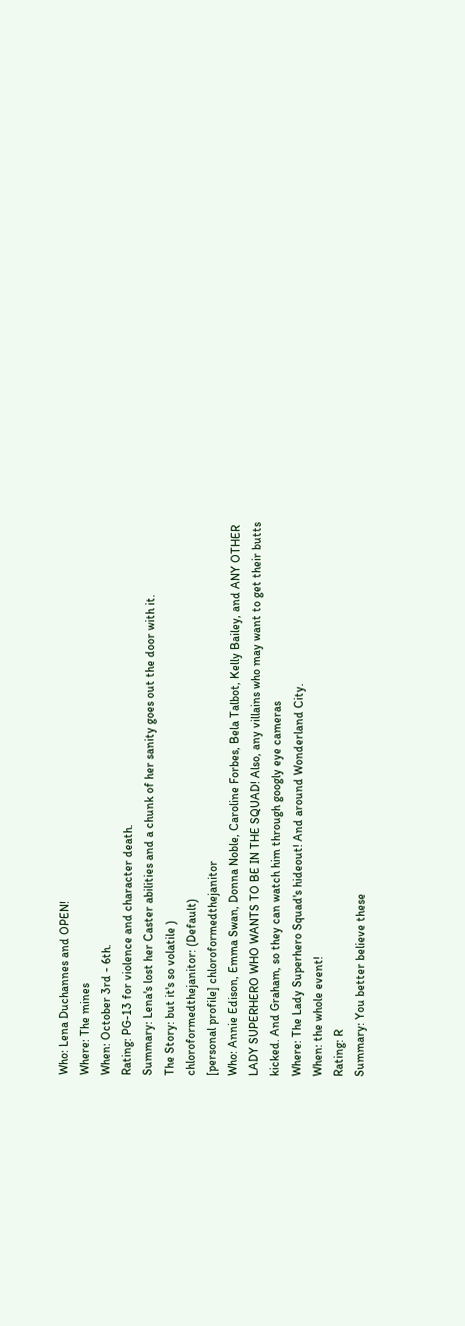Who: Lena Duchannes and OPEN!
Where: The mines
When: October 3rd - 6th.
Rating: PG-13 for violence and character death.
Summary: Lena's lost her Caster abilities and a chunk of her sanity goes out the door with it.
The Story: but it's so volatile )
chloroformedthejanitor: (Default)
[personal profile] chloroformedthejanitor
Who: Annie Edison, Emma Swan, Donna Noble, Caroline Forbes, Bela Talbot, Kelly Bailey, and ANY OTHER LADY SUPERHERO WHO WANTS TO BE IN THE SQUAD! Also, any villains who may want to get their butts kicked. And Graham, so they can watch him through googly eye cameras
Where: The Lady Superhero Squad's hideout! And around Wonderland City.
When: the whole event!
Rating: R
Summary: You better believe these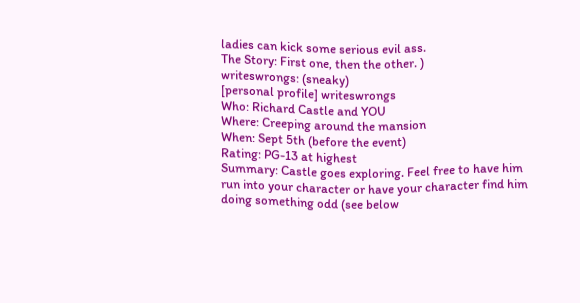ladies can kick some serious evil ass.
The Story: First one, then the other. )
writeswrongs: (sneaky)
[personal profile] writeswrongs
Who: Richard Castle and YOU
Where: Creeping around the mansion
When: Sept 5th (before the event)
Rating: PG-13 at highest
Summary: Castle goes exploring. Feel free to have him run into your character or have your character find him doing something odd (see below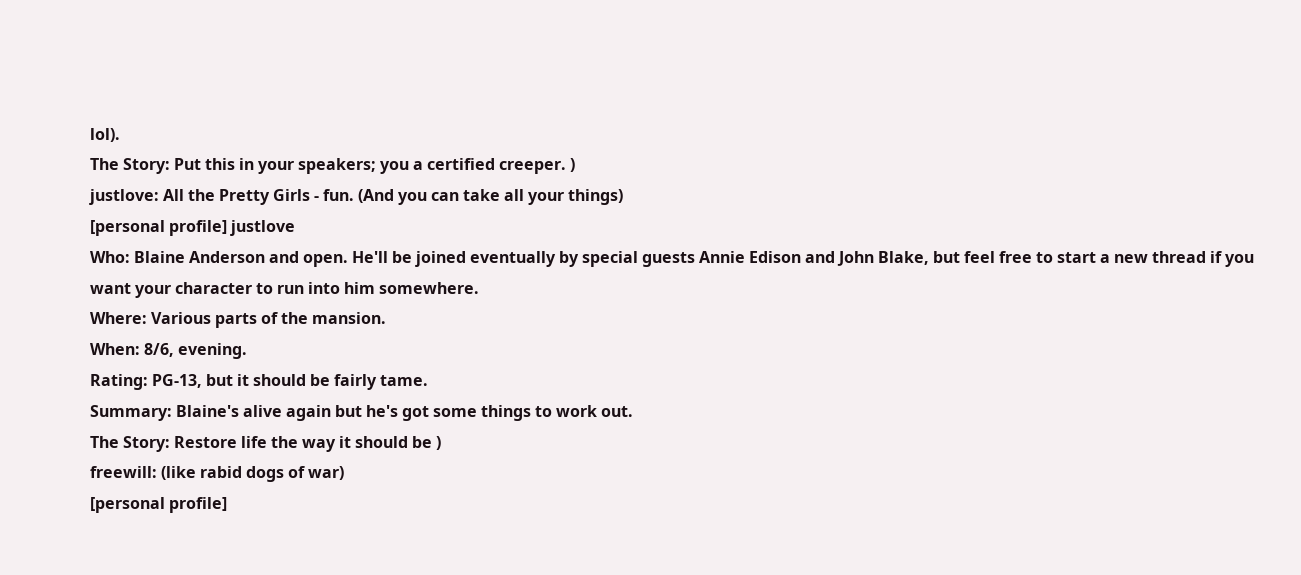lol).
The Story: Put this in your speakers; you a certified creeper. )
justlove: All the Pretty Girls - fun. (And you can take all your things)
[personal profile] justlove
Who: Blaine Anderson and open. He'll be joined eventually by special guests Annie Edison and John Blake, but feel free to start a new thread if you want your character to run into him somewhere.
Where: Various parts of the mansion.
When: 8/6, evening.
Rating: PG-13, but it should be fairly tame.
Summary: Blaine's alive again but he's got some things to work out.
The Story: Restore life the way it should be )
freewill: (like rabid dogs of war)
[personal profile]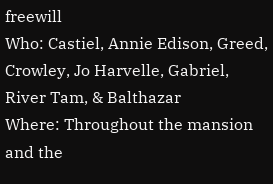freewill
Who: Castiel, Annie Edison, Greed, Crowley, Jo Harvelle, Gabriel, River Tam, & Balthazar
Where: Throughout the mansion and the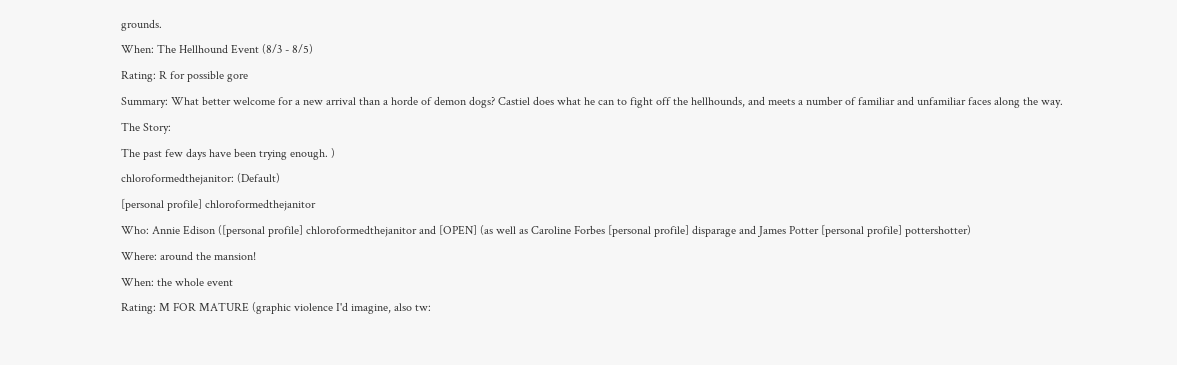grounds.
When: The Hellhound Event (8/3 - 8/5)
Rating: R for possible gore
Summary: What better welcome for a new arrival than a horde of demon dogs? Castiel does what he can to fight off the hellhounds, and meets a number of familiar and unfamiliar faces along the way.
The Story:
The past few days have been trying enough. )
chloroformedthejanitor: (Default)
[personal profile] chloroformedthejanitor
Who: Annie Edison ([personal profile] chloroformedthejanitor and [OPEN] (as well as Caroline Forbes [personal profile] disparage and James Potter [personal profile] pottershotter)
Where: around the mansion!
When: the whole event
Rating: M FOR MATURE (graphic violence I'd imagine, also tw: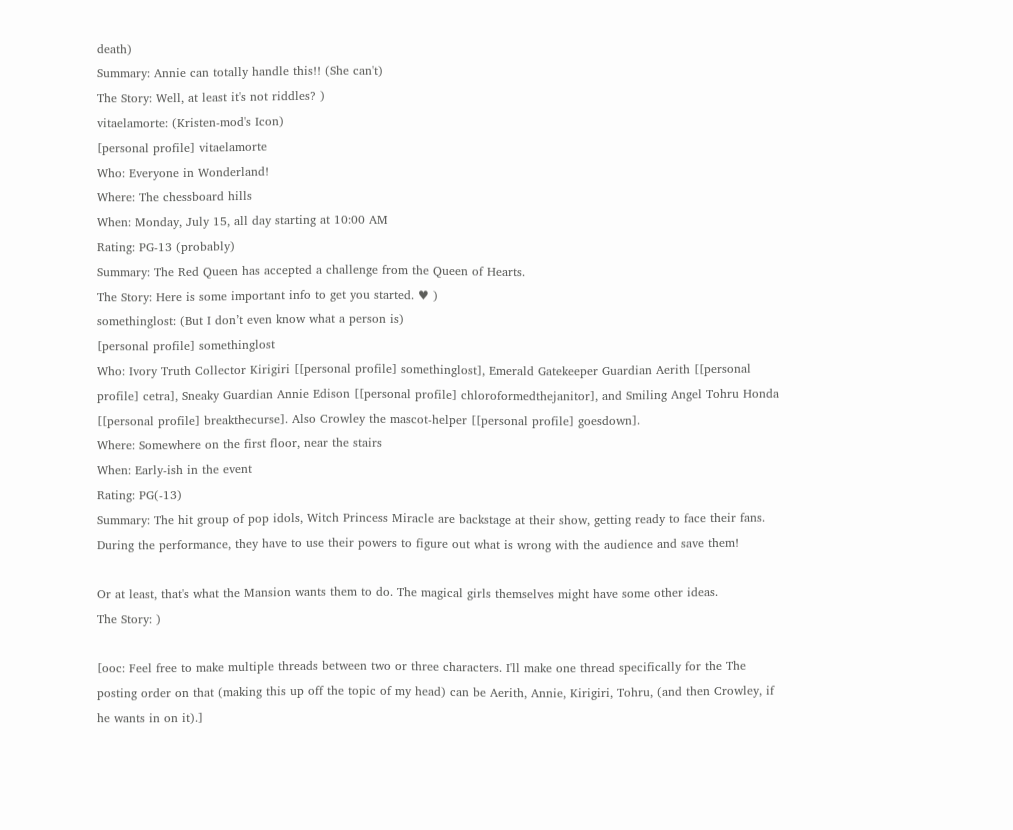death)
Summary: Annie can totally handle this!! (She can't)
The Story: Well, at least it's not riddles? )
vitaelamorte: (Kristen-mod's Icon)
[personal profile] vitaelamorte
Who: Everyone in Wonderland!
Where: The chessboard hills
When: Monday, July 15, all day starting at 10:00 AM
Rating: PG-13 (probably)
Summary: The Red Queen has accepted a challenge from the Queen of Hearts.
The Story: Here is some important info to get you started. ♥ )
somethinglost: (But I don’t even know what a person is)
[personal profile] somethinglost
Who: Ivory Truth Collector Kirigiri [[personal profile] somethinglost], Emerald Gatekeeper Guardian Aerith [[personal profile] cetra], Sneaky Guardian Annie Edison [[personal profile] chloroformedthejanitor], and Smiling Angel Tohru Honda [[personal profile] breakthecurse]. Also Crowley the mascot-helper [[personal profile] goesdown].
Where: Somewhere on the first floor, near the stairs
When: Early-ish in the event
Rating: PG(-13)
Summary: The hit group of pop idols, Witch Princess Miracle are backstage at their show, getting ready to face their fans. During the performance, they have to use their powers to figure out what is wrong with the audience and save them!

Or at least, that's what the Mansion wants them to do. The magical girls themselves might have some other ideas.
The Story: )

[ooc: Feel free to make multiple threads between two or three characters. I'll make one thread specifically for the The posting order on that (making this up off the topic of my head) can be Aerith, Annie, Kirigiri, Tohru, (and then Crowley, if he wants in on it).]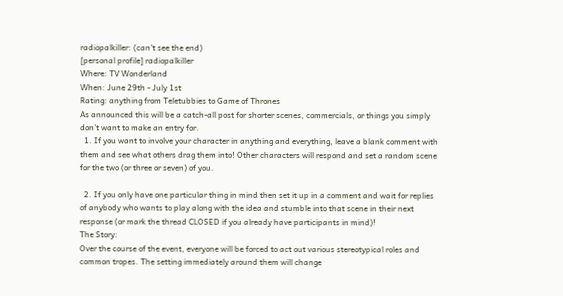radiopalkiller: (can't see the end)
[personal profile] radiopalkiller
Where: TV Wonderland
When: June 29th - July 1st
Rating: anything from Teletubbies to Game of Thrones
As announced this will be a catch-all post for shorter scenes, commercials, or things you simply don't want to make an entry for.
  1. If you want to involve your character in anything and everything, leave a blank comment with them and see what others drag them into! Other characters will respond and set a random scene for the two (or three or seven) of you.

  2. If you only have one particular thing in mind then set it up in a comment and wait for replies of anybody who wants to play along with the idea and stumble into that scene in their next response (or mark the thread CLOSED if you already have participants in mind)!
The Story:
Over the course of the event, everyone will be forced to act out various stereotypical roles and common tropes. The setting immediately around them will change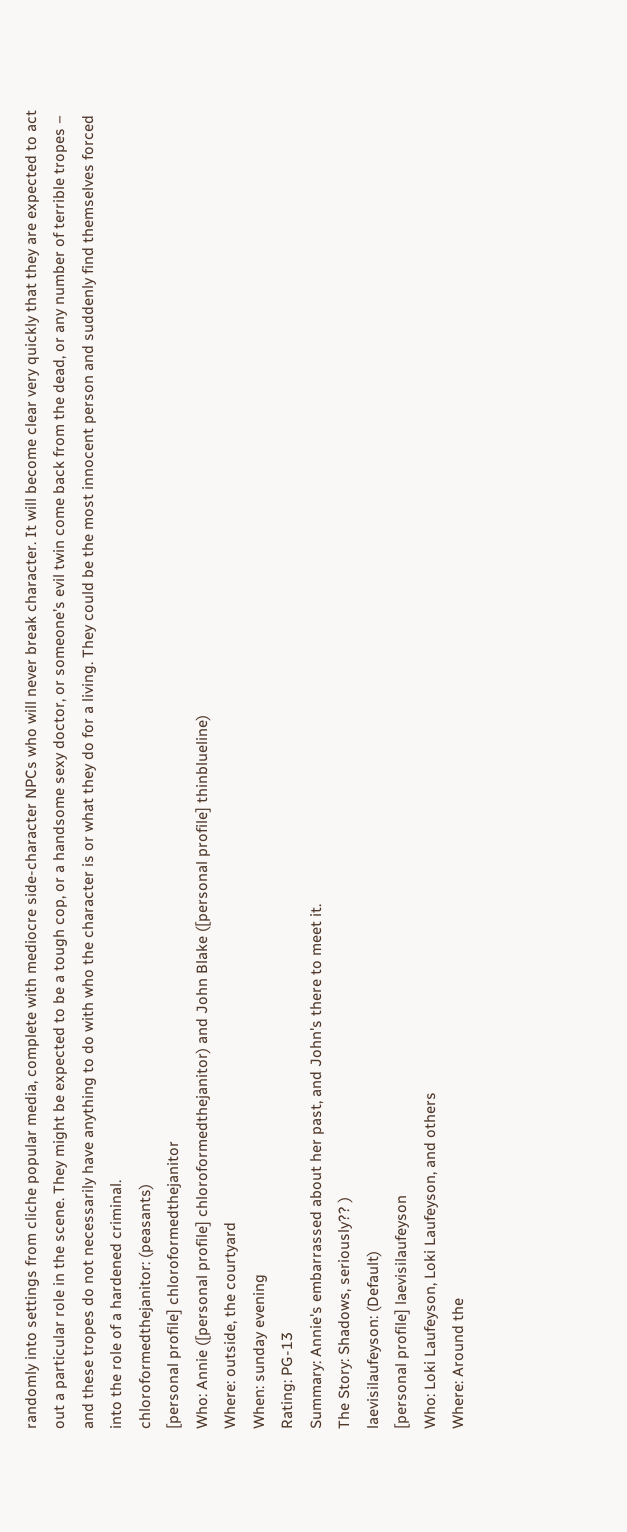randomly into settings from cliche popular media, complete with mediocre side-character NPCs who will never break character. It will become clear very quickly that they are expected to act out a particular role in the scene. They might be expected to be a tough cop, or a handsome sexy doctor, or someone’s evil twin come back from the dead, or any number of terrible tropes – and these tropes do not necessarily have anything to do with who the character is or what they do for a living. They could be the most innocent person and suddenly find themselves forced into the role of a hardened criminal.
chloroformedthejanitor: (peasants)
[personal profile] chloroformedthejanitor
Who: Annie ([personal profile] chloroformedthejanitor) and John Blake ([personal profile] thinblueline)
Where: outside, the courtyard
When: sunday evening
Rating: PG-13
Summary: Annie's embarrassed about her past, and John's there to meet it.
The Story: Shadows, seriously?? )
laevisilaufeyson: (Default)
[personal profile] laevisilaufeyson
Who: Loki Laufeyson, Loki Laufeyson, and others
Where: Around the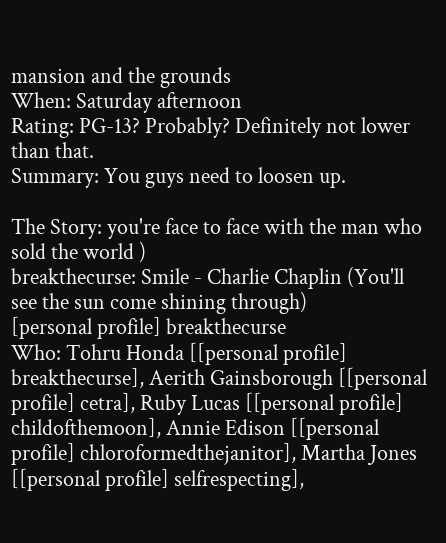mansion and the grounds
When: Saturday afternoon
Rating: PG-13? Probably? Definitely not lower than that.
Summary: You guys need to loosen up.

The Story: you're face to face with the man who sold the world )
breakthecurse: Smile - Charlie Chaplin (You'll see the sun come shining through)
[personal profile] breakthecurse
Who: Tohru Honda [[personal profile] breakthecurse], Aerith Gainsborough [[personal profile] cetra], Ruby Lucas [[personal profile] childofthemoon], Annie Edison [[personal profile] chloroformedthejanitor], Martha Jones [[personal profile] selfrespecting],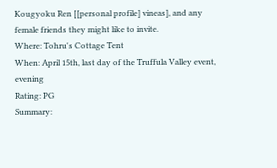Kougyoku Ren [[personal profile] vineas], and any female friends they might like to invite.
Where: Tohru's Cottage Tent
When: April 15th, last day of the Truffula Valley event, evening
Rating: PG
Summary: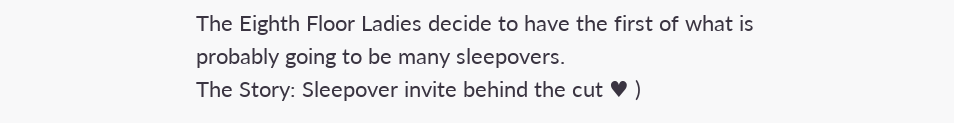The Eighth Floor Ladies decide to have the first of what is probably going to be many sleepovers.
The Story: Sleepover invite behind the cut ♥ )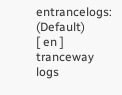entrancelogs: (Default)
[ en ] tranceway logs